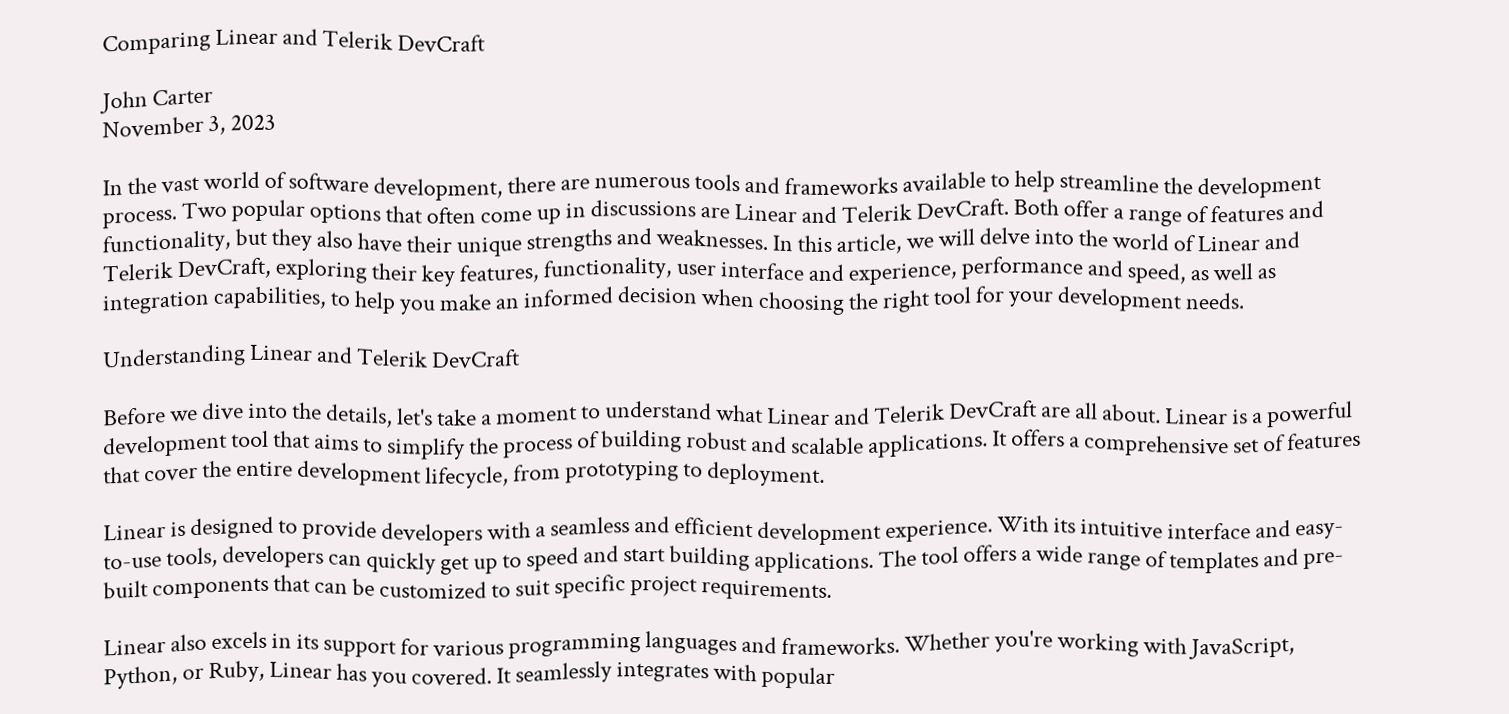Comparing Linear and Telerik DevCraft

John Carter
November 3, 2023

In the vast world of software development, there are numerous tools and frameworks available to help streamline the development process. Two popular options that often come up in discussions are Linear and Telerik DevCraft. Both offer a range of features and functionality, but they also have their unique strengths and weaknesses. In this article, we will delve into the world of Linear and Telerik DevCraft, exploring their key features, functionality, user interface and experience, performance and speed, as well as integration capabilities, to help you make an informed decision when choosing the right tool for your development needs.

Understanding Linear and Telerik DevCraft

Before we dive into the details, let's take a moment to understand what Linear and Telerik DevCraft are all about. Linear is a powerful development tool that aims to simplify the process of building robust and scalable applications. It offers a comprehensive set of features that cover the entire development lifecycle, from prototyping to deployment.

Linear is designed to provide developers with a seamless and efficient development experience. With its intuitive interface and easy-to-use tools, developers can quickly get up to speed and start building applications. The tool offers a wide range of templates and pre-built components that can be customized to suit specific project requirements.

Linear also excels in its support for various programming languages and frameworks. Whether you're working with JavaScript, Python, or Ruby, Linear has you covered. It seamlessly integrates with popular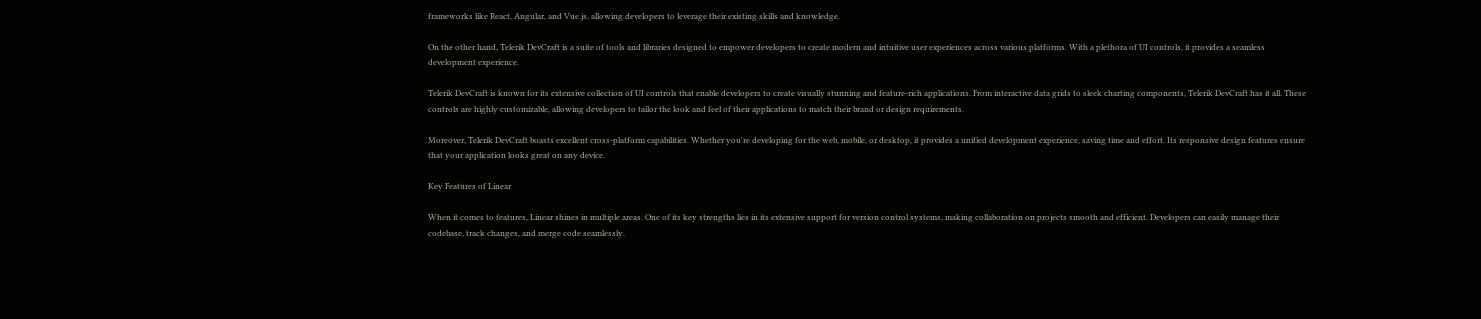frameworks like React, Angular, and Vue.js, allowing developers to leverage their existing skills and knowledge.

On the other hand, Telerik DevCraft is a suite of tools and libraries designed to empower developers to create modern and intuitive user experiences across various platforms. With a plethora of UI controls, it provides a seamless development experience.

Telerik DevCraft is known for its extensive collection of UI controls that enable developers to create visually stunning and feature-rich applications. From interactive data grids to sleek charting components, Telerik DevCraft has it all. These controls are highly customizable, allowing developers to tailor the look and feel of their applications to match their brand or design requirements.

Moreover, Telerik DevCraft boasts excellent cross-platform capabilities. Whether you're developing for the web, mobile, or desktop, it provides a unified development experience, saving time and effort. Its responsive design features ensure that your application looks great on any device.

Key Features of Linear

When it comes to features, Linear shines in multiple areas. One of its key strengths lies in its extensive support for version control systems, making collaboration on projects smooth and efficient. Developers can easily manage their codebase, track changes, and merge code seamlessly.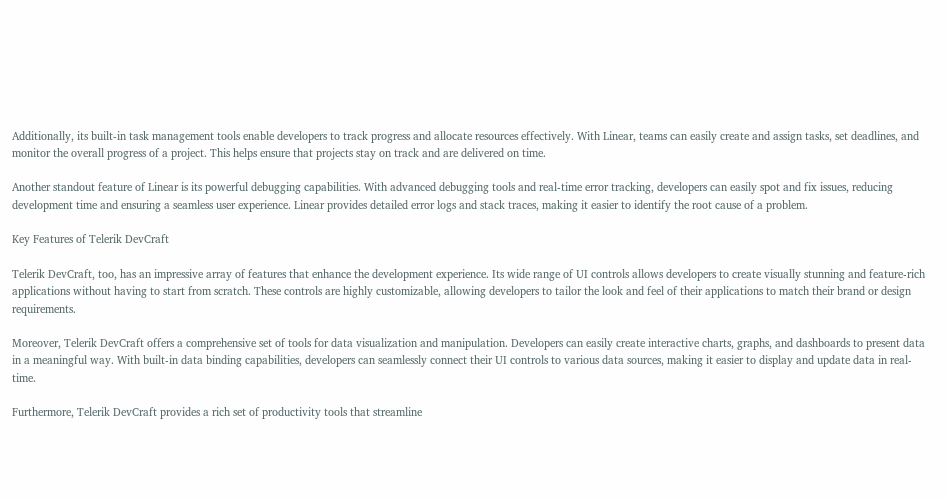Additionally, its built-in task management tools enable developers to track progress and allocate resources effectively. With Linear, teams can easily create and assign tasks, set deadlines, and monitor the overall progress of a project. This helps ensure that projects stay on track and are delivered on time.

Another standout feature of Linear is its powerful debugging capabilities. With advanced debugging tools and real-time error tracking, developers can easily spot and fix issues, reducing development time and ensuring a seamless user experience. Linear provides detailed error logs and stack traces, making it easier to identify the root cause of a problem.

Key Features of Telerik DevCraft

Telerik DevCraft, too, has an impressive array of features that enhance the development experience. Its wide range of UI controls allows developers to create visually stunning and feature-rich applications without having to start from scratch. These controls are highly customizable, allowing developers to tailor the look and feel of their applications to match their brand or design requirements.

Moreover, Telerik DevCraft offers a comprehensive set of tools for data visualization and manipulation. Developers can easily create interactive charts, graphs, and dashboards to present data in a meaningful way. With built-in data binding capabilities, developers can seamlessly connect their UI controls to various data sources, making it easier to display and update data in real-time.

Furthermore, Telerik DevCraft provides a rich set of productivity tools that streamline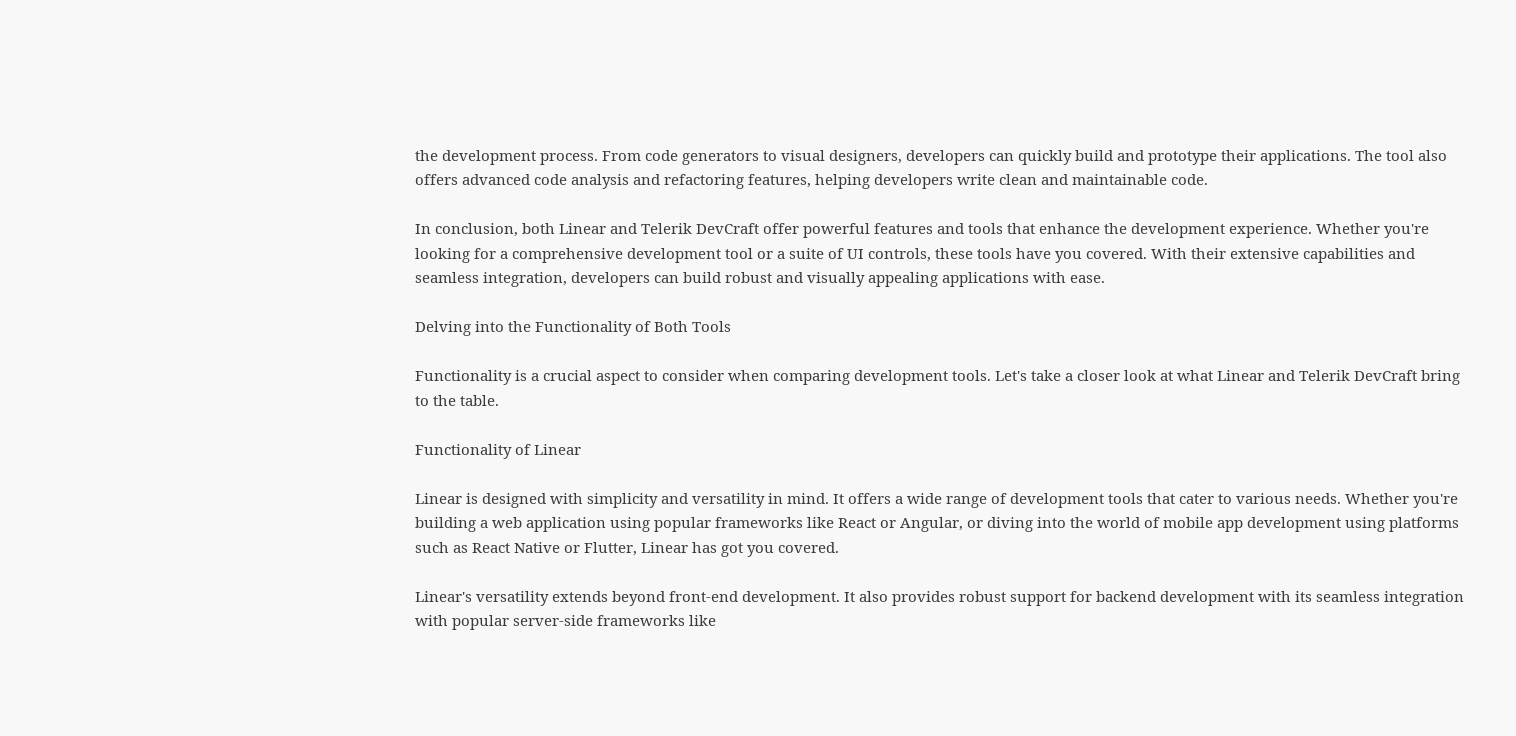the development process. From code generators to visual designers, developers can quickly build and prototype their applications. The tool also offers advanced code analysis and refactoring features, helping developers write clean and maintainable code.

In conclusion, both Linear and Telerik DevCraft offer powerful features and tools that enhance the development experience. Whether you're looking for a comprehensive development tool or a suite of UI controls, these tools have you covered. With their extensive capabilities and seamless integration, developers can build robust and visually appealing applications with ease.

Delving into the Functionality of Both Tools

Functionality is a crucial aspect to consider when comparing development tools. Let's take a closer look at what Linear and Telerik DevCraft bring to the table.

Functionality of Linear

Linear is designed with simplicity and versatility in mind. It offers a wide range of development tools that cater to various needs. Whether you're building a web application using popular frameworks like React or Angular, or diving into the world of mobile app development using platforms such as React Native or Flutter, Linear has got you covered.

Linear's versatility extends beyond front-end development. It also provides robust support for backend development with its seamless integration with popular server-side frameworks like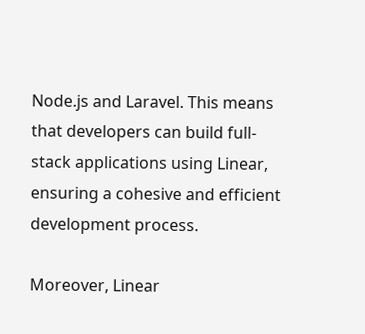Node.js and Laravel. This means that developers can build full-stack applications using Linear, ensuring a cohesive and efficient development process.

Moreover, Linear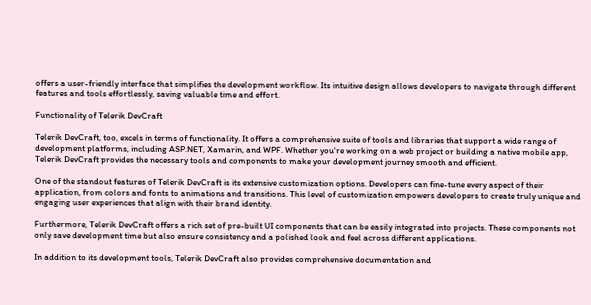offers a user-friendly interface that simplifies the development workflow. Its intuitive design allows developers to navigate through different features and tools effortlessly, saving valuable time and effort.

Functionality of Telerik DevCraft

Telerik DevCraft, too, excels in terms of functionality. It offers a comprehensive suite of tools and libraries that support a wide range of development platforms, including ASP.NET, Xamarin, and WPF. Whether you're working on a web project or building a native mobile app, Telerik DevCraft provides the necessary tools and components to make your development journey smooth and efficient.

One of the standout features of Telerik DevCraft is its extensive customization options. Developers can fine-tune every aspect of their application, from colors and fonts to animations and transitions. This level of customization empowers developers to create truly unique and engaging user experiences that align with their brand identity.

Furthermore, Telerik DevCraft offers a rich set of pre-built UI components that can be easily integrated into projects. These components not only save development time but also ensure consistency and a polished look and feel across different applications.

In addition to its development tools, Telerik DevCraft also provides comprehensive documentation and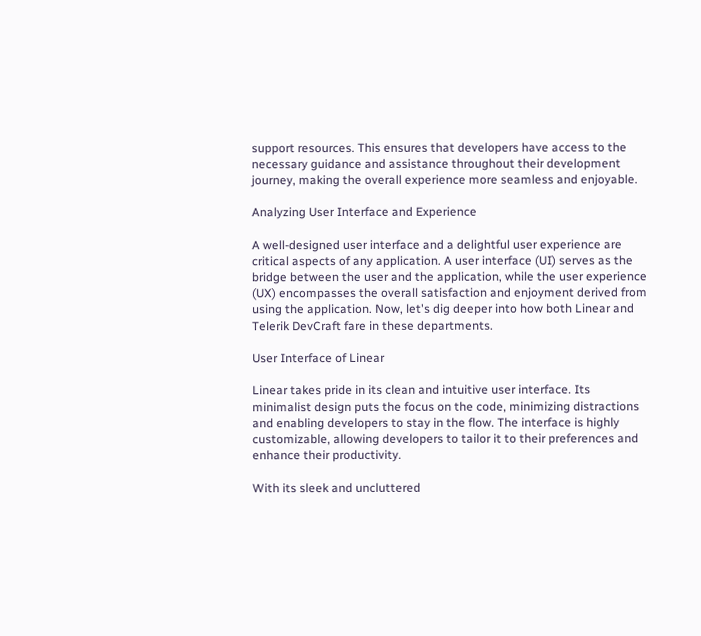support resources. This ensures that developers have access to the necessary guidance and assistance throughout their development journey, making the overall experience more seamless and enjoyable.

Analyzing User Interface and Experience

A well-designed user interface and a delightful user experience are critical aspects of any application. A user interface (UI) serves as the bridge between the user and the application, while the user experience (UX) encompasses the overall satisfaction and enjoyment derived from using the application. Now, let's dig deeper into how both Linear and Telerik DevCraft fare in these departments.

User Interface of Linear

Linear takes pride in its clean and intuitive user interface. Its minimalist design puts the focus on the code, minimizing distractions and enabling developers to stay in the flow. The interface is highly customizable, allowing developers to tailor it to their preferences and enhance their productivity.

With its sleek and uncluttered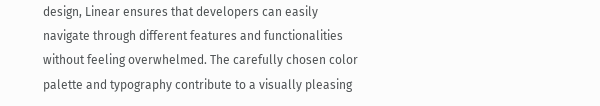design, Linear ensures that developers can easily navigate through different features and functionalities without feeling overwhelmed. The carefully chosen color palette and typography contribute to a visually pleasing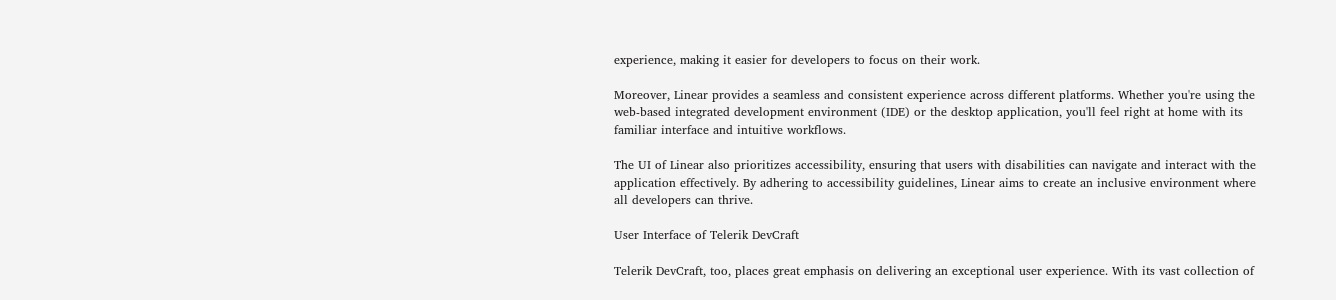experience, making it easier for developers to focus on their work.

Moreover, Linear provides a seamless and consistent experience across different platforms. Whether you're using the web-based integrated development environment (IDE) or the desktop application, you'll feel right at home with its familiar interface and intuitive workflows.

The UI of Linear also prioritizes accessibility, ensuring that users with disabilities can navigate and interact with the application effectively. By adhering to accessibility guidelines, Linear aims to create an inclusive environment where all developers can thrive.

User Interface of Telerik DevCraft

Telerik DevCraft, too, places great emphasis on delivering an exceptional user experience. With its vast collection of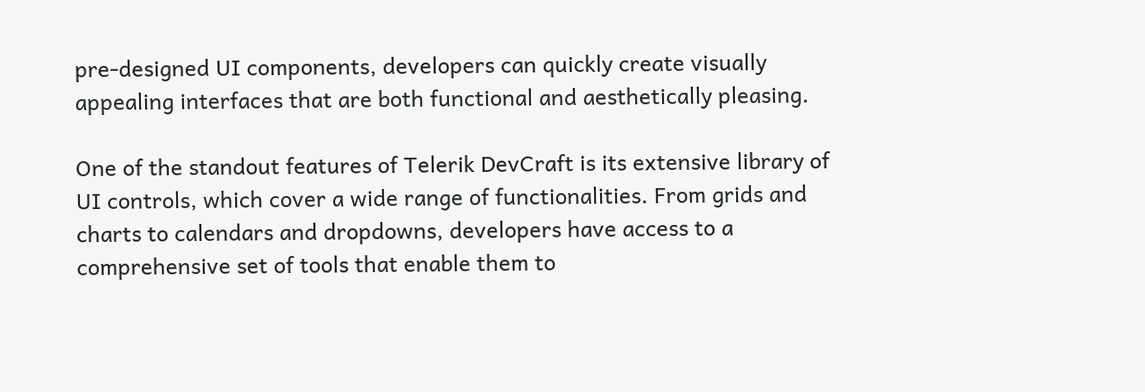pre-designed UI components, developers can quickly create visually appealing interfaces that are both functional and aesthetically pleasing.

One of the standout features of Telerik DevCraft is its extensive library of UI controls, which cover a wide range of functionalities. From grids and charts to calendars and dropdowns, developers have access to a comprehensive set of tools that enable them to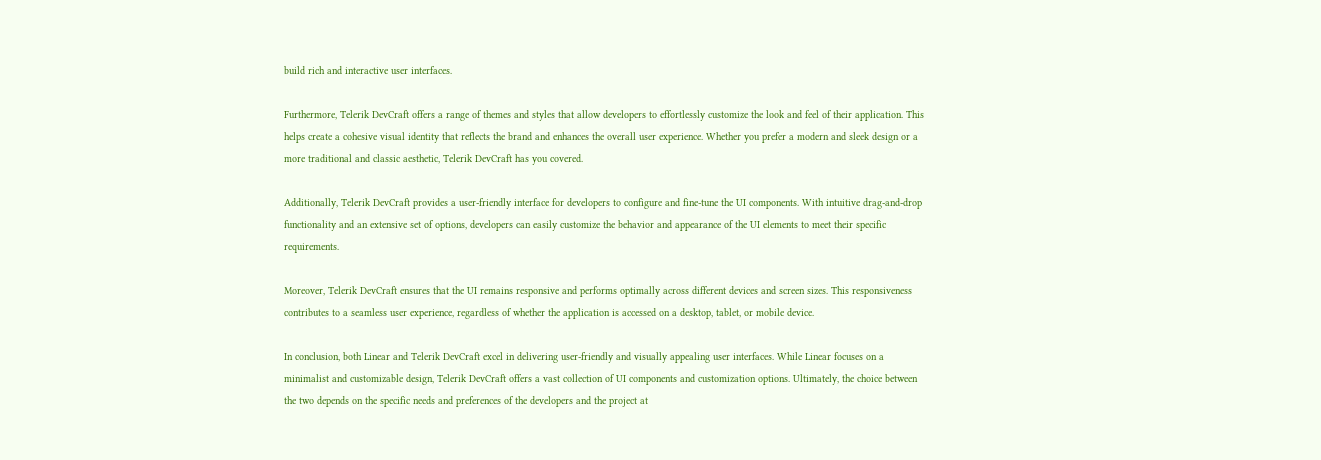build rich and interactive user interfaces.

Furthermore, Telerik DevCraft offers a range of themes and styles that allow developers to effortlessly customize the look and feel of their application. This helps create a cohesive visual identity that reflects the brand and enhances the overall user experience. Whether you prefer a modern and sleek design or a more traditional and classic aesthetic, Telerik DevCraft has you covered.

Additionally, Telerik DevCraft provides a user-friendly interface for developers to configure and fine-tune the UI components. With intuitive drag-and-drop functionality and an extensive set of options, developers can easily customize the behavior and appearance of the UI elements to meet their specific requirements.

Moreover, Telerik DevCraft ensures that the UI remains responsive and performs optimally across different devices and screen sizes. This responsiveness contributes to a seamless user experience, regardless of whether the application is accessed on a desktop, tablet, or mobile device.

In conclusion, both Linear and Telerik DevCraft excel in delivering user-friendly and visually appealing user interfaces. While Linear focuses on a minimalist and customizable design, Telerik DevCraft offers a vast collection of UI components and customization options. Ultimately, the choice between the two depends on the specific needs and preferences of the developers and the project at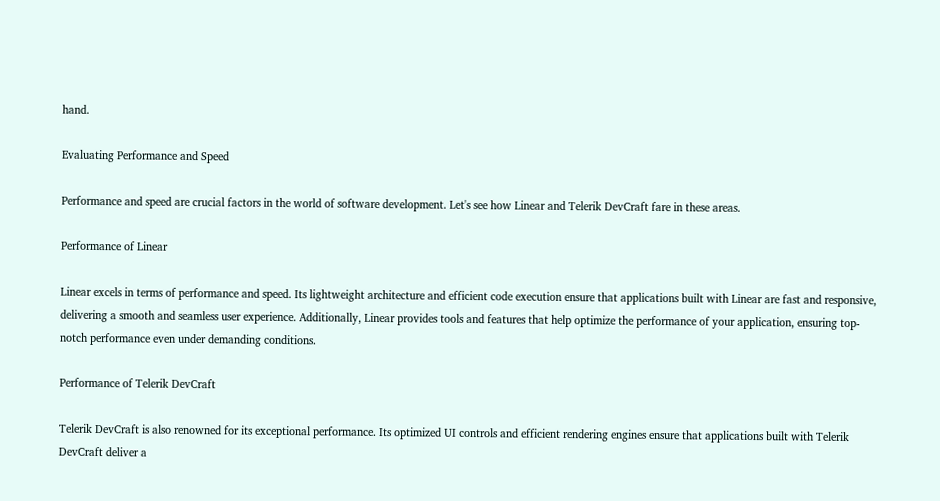hand.

Evaluating Performance and Speed

Performance and speed are crucial factors in the world of software development. Let's see how Linear and Telerik DevCraft fare in these areas.

Performance of Linear

Linear excels in terms of performance and speed. Its lightweight architecture and efficient code execution ensure that applications built with Linear are fast and responsive, delivering a smooth and seamless user experience. Additionally, Linear provides tools and features that help optimize the performance of your application, ensuring top-notch performance even under demanding conditions.

Performance of Telerik DevCraft

Telerik DevCraft is also renowned for its exceptional performance. Its optimized UI controls and efficient rendering engines ensure that applications built with Telerik DevCraft deliver a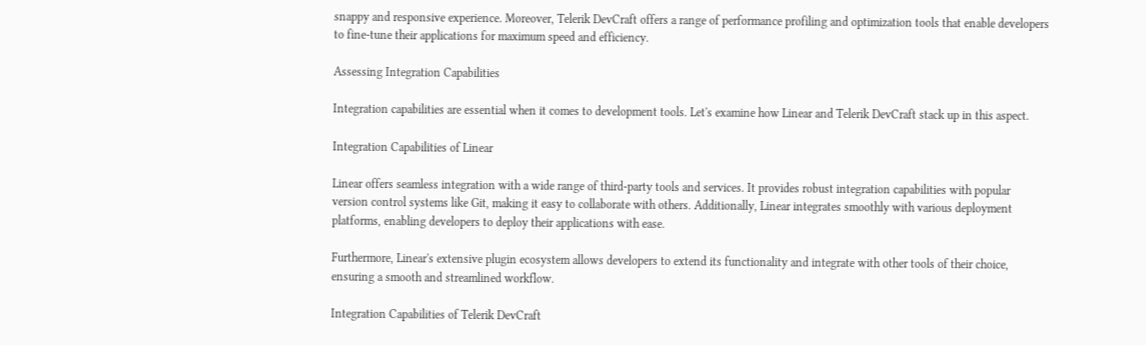snappy and responsive experience. Moreover, Telerik DevCraft offers a range of performance profiling and optimization tools that enable developers to fine-tune their applications for maximum speed and efficiency.

Assessing Integration Capabilities

Integration capabilities are essential when it comes to development tools. Let's examine how Linear and Telerik DevCraft stack up in this aspect.

Integration Capabilities of Linear

Linear offers seamless integration with a wide range of third-party tools and services. It provides robust integration capabilities with popular version control systems like Git, making it easy to collaborate with others. Additionally, Linear integrates smoothly with various deployment platforms, enabling developers to deploy their applications with ease.

Furthermore, Linear's extensive plugin ecosystem allows developers to extend its functionality and integrate with other tools of their choice, ensuring a smooth and streamlined workflow.

Integration Capabilities of Telerik DevCraft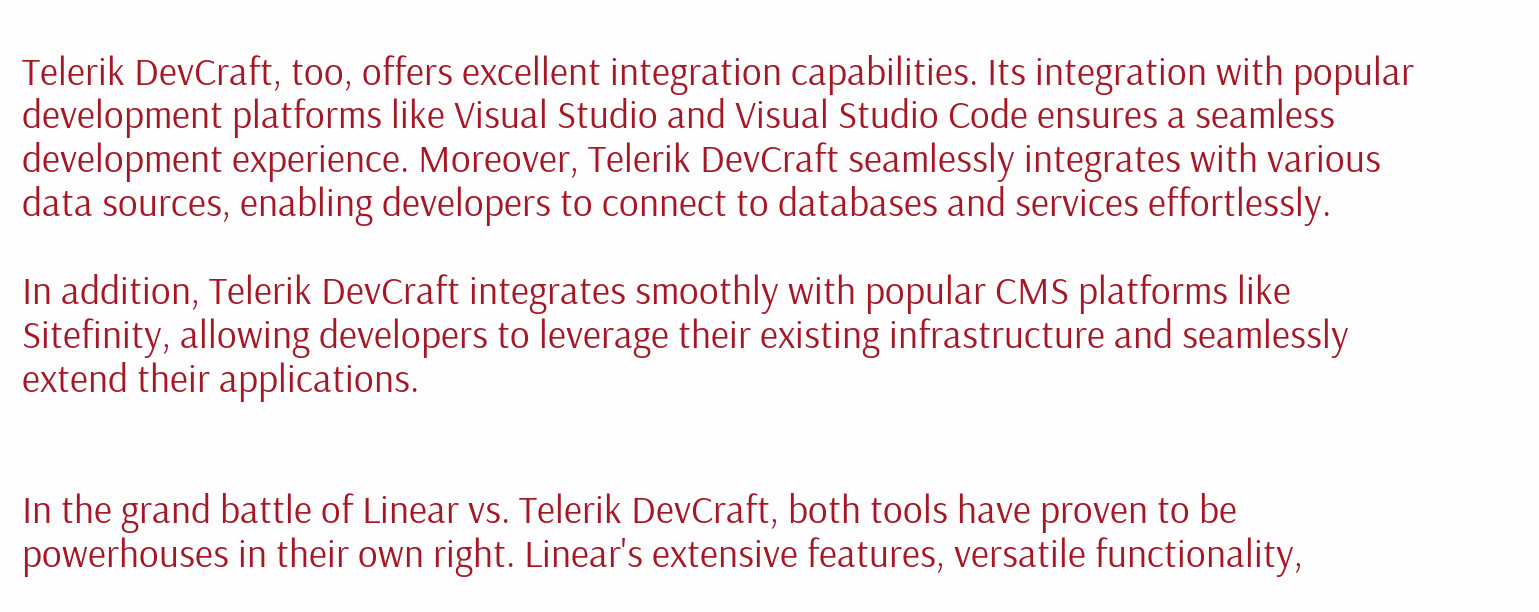Telerik DevCraft, too, offers excellent integration capabilities. Its integration with popular development platforms like Visual Studio and Visual Studio Code ensures a seamless development experience. Moreover, Telerik DevCraft seamlessly integrates with various data sources, enabling developers to connect to databases and services effortlessly.

In addition, Telerik DevCraft integrates smoothly with popular CMS platforms like Sitefinity, allowing developers to leverage their existing infrastructure and seamlessly extend their applications.


In the grand battle of Linear vs. Telerik DevCraft, both tools have proven to be powerhouses in their own right. Linear's extensive features, versatile functionality,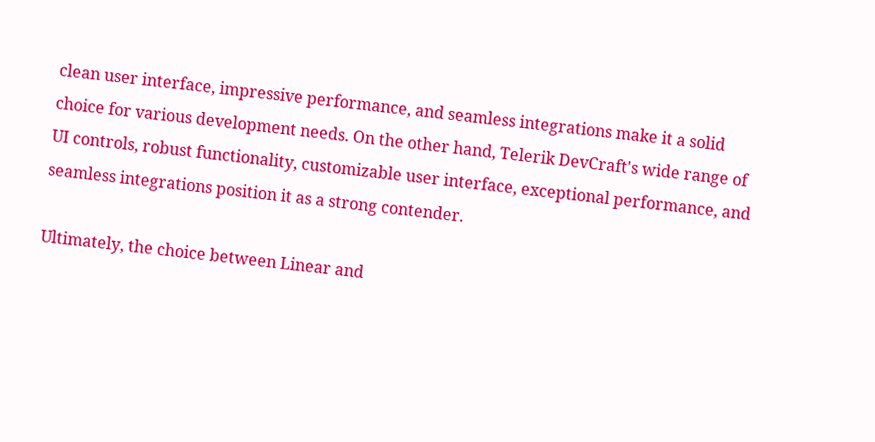clean user interface, impressive performance, and seamless integrations make it a solid choice for various development needs. On the other hand, Telerik DevCraft's wide range of UI controls, robust functionality, customizable user interface, exceptional performance, and seamless integrations position it as a strong contender.

Ultimately, the choice between Linear and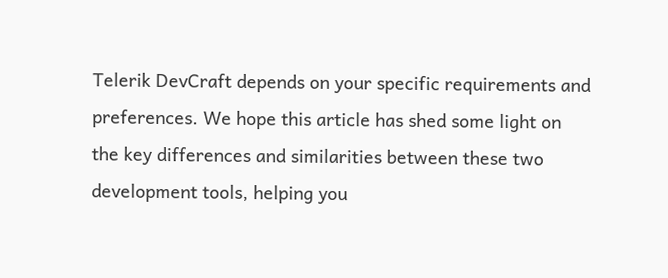Telerik DevCraft depends on your specific requirements and preferences. We hope this article has shed some light on the key differences and similarities between these two development tools, helping you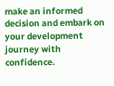make an informed decision and embark on your development journey with confidence.